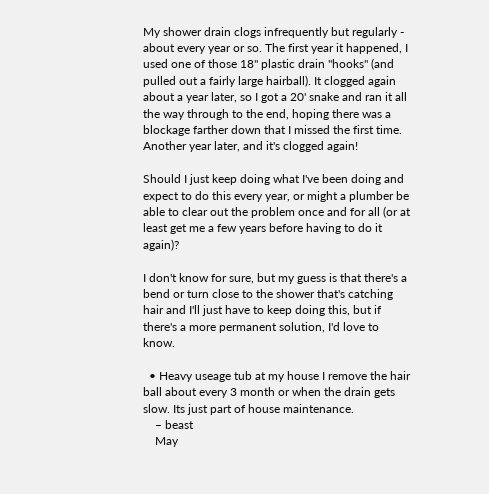My shower drain clogs infrequently but regularly - about every year or so. The first year it happened, I used one of those 18" plastic drain "hooks" (and pulled out a fairly large hairball). It clogged again about a year later, so I got a 20' snake and ran it all the way through to the end, hoping there was a blockage farther down that I missed the first time. Another year later, and it's clogged again!

Should I just keep doing what I've been doing and expect to do this every year, or might a plumber be able to clear out the problem once and for all (or at least get me a few years before having to do it again)?

I don't know for sure, but my guess is that there's a bend or turn close to the shower that's catching hair and I'll just have to keep doing this, but if there's a more permanent solution, I'd love to know.

  • Heavy useage tub at my house I remove the hair ball about every 3 month or when the drain gets slow. Its just part of house maintenance.
    – beast
    May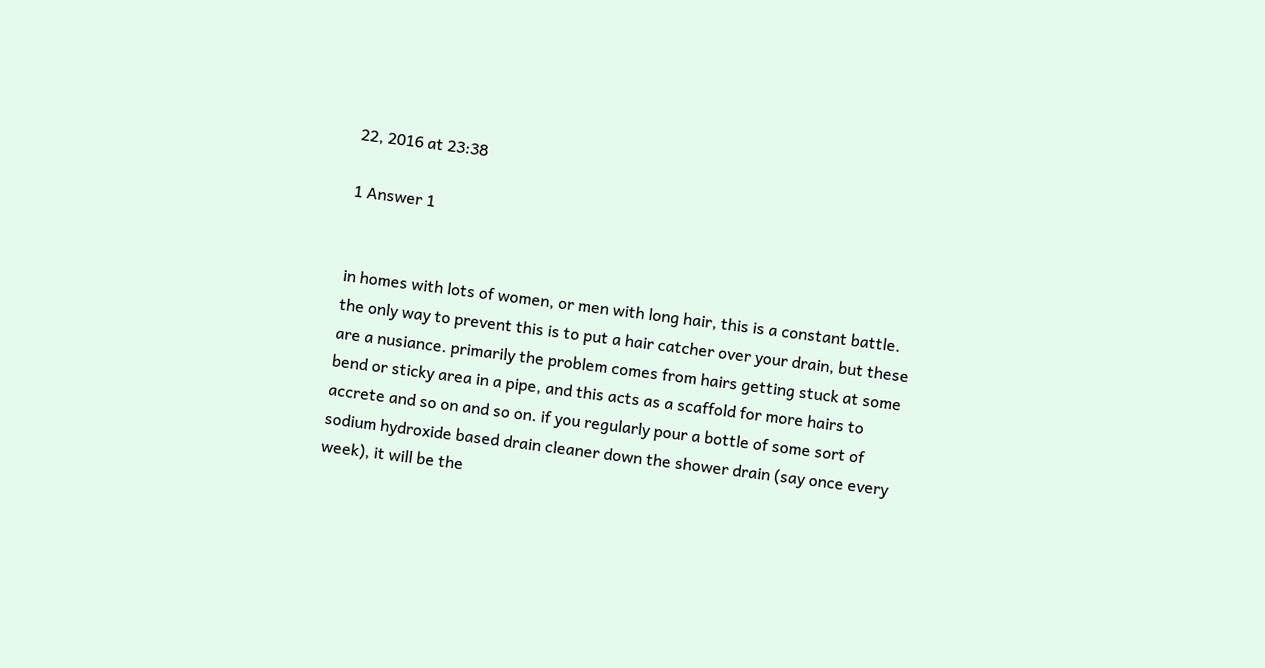22, 2016 at 23:38

1 Answer 1


in homes with lots of women, or men with long hair, this is a constant battle. the only way to prevent this is to put a hair catcher over your drain, but these are a nusiance. primarily the problem comes from hairs getting stuck at some bend or sticky area in a pipe, and this acts as a scaffold for more hairs to accrete and so on and so on. if you regularly pour a bottle of some sort of sodium hydroxide based drain cleaner down the shower drain (say once every week), it will be the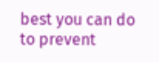best you can do to prevent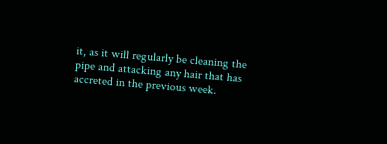it, as it will regularly be cleaning the pipe and attacking any hair that has accreted in the previous week.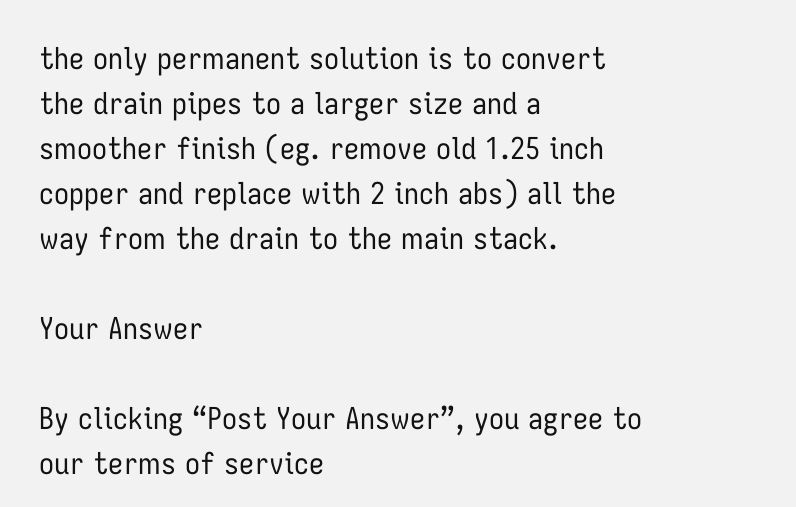the only permanent solution is to convert the drain pipes to a larger size and a smoother finish (eg. remove old 1.25 inch copper and replace with 2 inch abs) all the way from the drain to the main stack.

Your Answer

By clicking “Post Your Answer”, you agree to our terms of service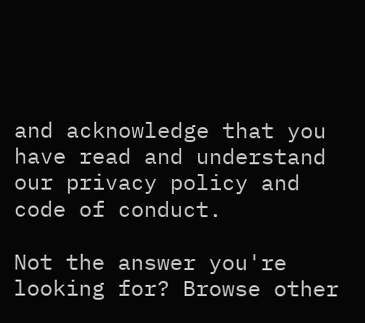and acknowledge that you have read and understand our privacy policy and code of conduct.

Not the answer you're looking for? Browse other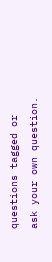questions tagged or ask your own question.